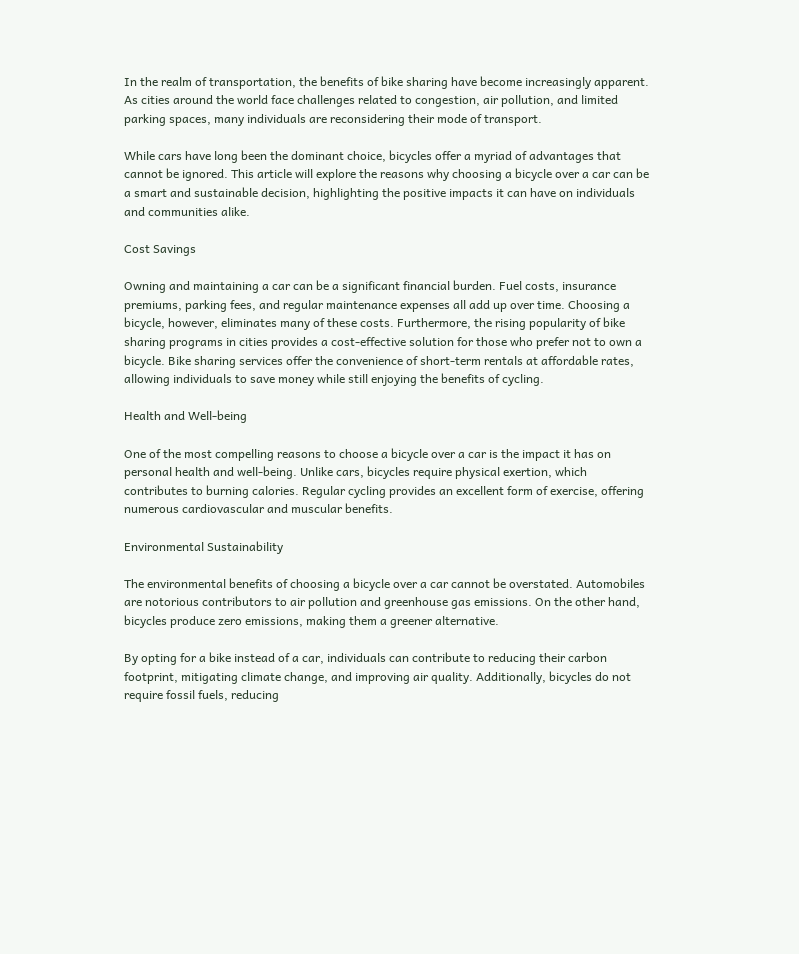In the realm of transportation, the benefits of bike sharing have become increasingly apparent. As cities around the world face challenges related to congestion, air pollution, and limited parking spaces, many individuals are reconsidering their mode of transport.

While cars have long been the dominant choice, bicycles offer a myriad of advantages that cannot be ignored. This article will explore the reasons why choosing a bicycle over a car can be a smart and sustainable decision, highlighting the positive impacts it can have on individuals and communities alike.

Cost Savings

Owning and maintaining a car can be a significant financial burden. Fuel costs, insurance premiums, parking fees, and regular maintenance expenses all add up over time. Choosing a bicycle, however, eliminates many of these costs. Furthermore, the rising popularity of bike sharing programs in cities provides a cost-effective solution for those who prefer not to own a bicycle. Bike sharing services offer the convenience of short-term rentals at affordable rates, allowing individuals to save money while still enjoying the benefits of cycling.

Health and Well-being

One of the most compelling reasons to choose a bicycle over a car is the impact it has on personal health and well-being. Unlike cars, bicycles require physical exertion, which contributes to burning calories. Regular cycling provides an excellent form of exercise, offering numerous cardiovascular and muscular benefits.

Environmental Sustainability

The environmental benefits of choosing a bicycle over a car cannot be overstated. Automobiles are notorious contributors to air pollution and greenhouse gas emissions. On the other hand, bicycles produce zero emissions, making them a greener alternative.

By opting for a bike instead of a car, individuals can contribute to reducing their carbon footprint, mitigating climate change, and improving air quality. Additionally, bicycles do not require fossil fuels, reducing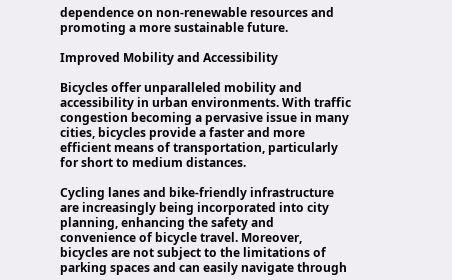dependence on non-renewable resources and promoting a more sustainable future.

Improved Mobility and Accessibility

Bicycles offer unparalleled mobility and accessibility in urban environments. With traffic congestion becoming a pervasive issue in many cities, bicycles provide a faster and more efficient means of transportation, particularly for short to medium distances.

Cycling lanes and bike-friendly infrastructure are increasingly being incorporated into city planning, enhancing the safety and convenience of bicycle travel. Moreover, bicycles are not subject to the limitations of parking spaces and can easily navigate through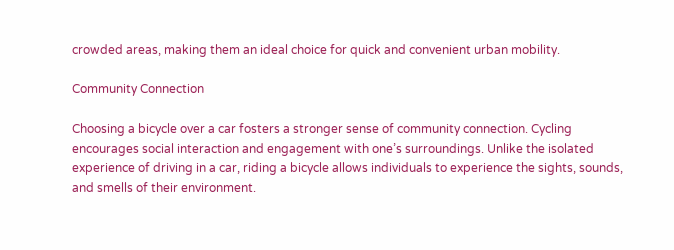crowded areas, making them an ideal choice for quick and convenient urban mobility.

Community Connection

Choosing a bicycle over a car fosters a stronger sense of community connection. Cycling encourages social interaction and engagement with one’s surroundings. Unlike the isolated experience of driving in a car, riding a bicycle allows individuals to experience the sights, sounds, and smells of their environment.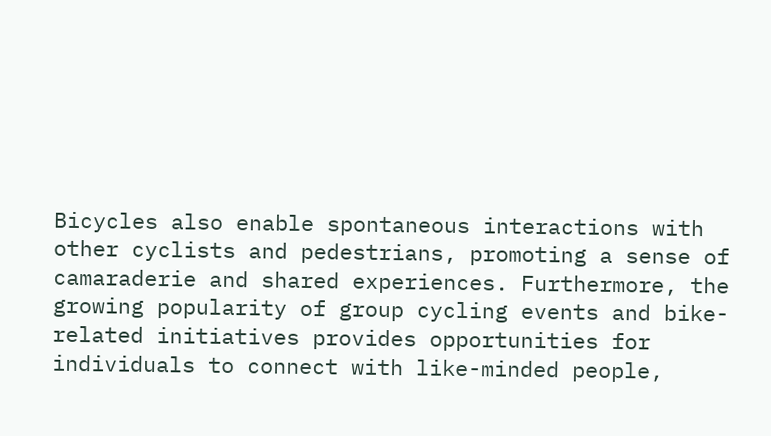Bicycles also enable spontaneous interactions with other cyclists and pedestrians, promoting a sense of camaraderie and shared experiences. Furthermore, the growing popularity of group cycling events and bike-related initiatives provides opportunities for individuals to connect with like-minded people,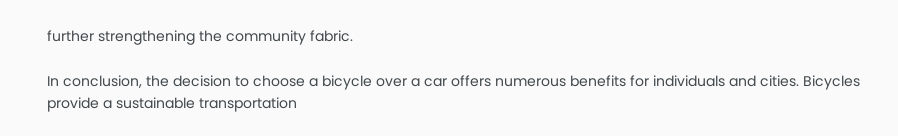further strengthening the community fabric.

In conclusion, the decision to choose a bicycle over a car offers numerous benefits for individuals and cities. Bicycles provide a sustainable transportation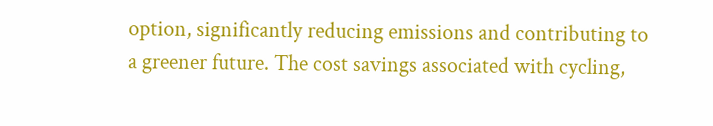option, significantly reducing emissions and contributing to a greener future. The cost savings associated with cycling,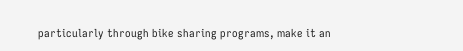particularly through bike sharing programs, make it an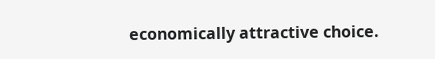economically attractive choice.